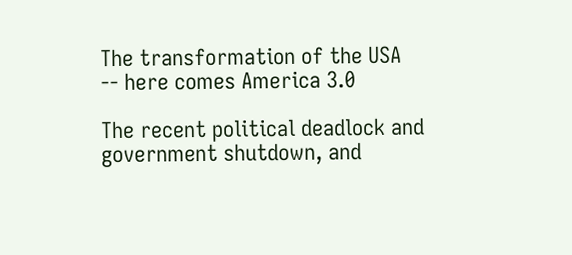The transformation of the USA -- here comes America 3.0

The recent political deadlock and government shutdown, and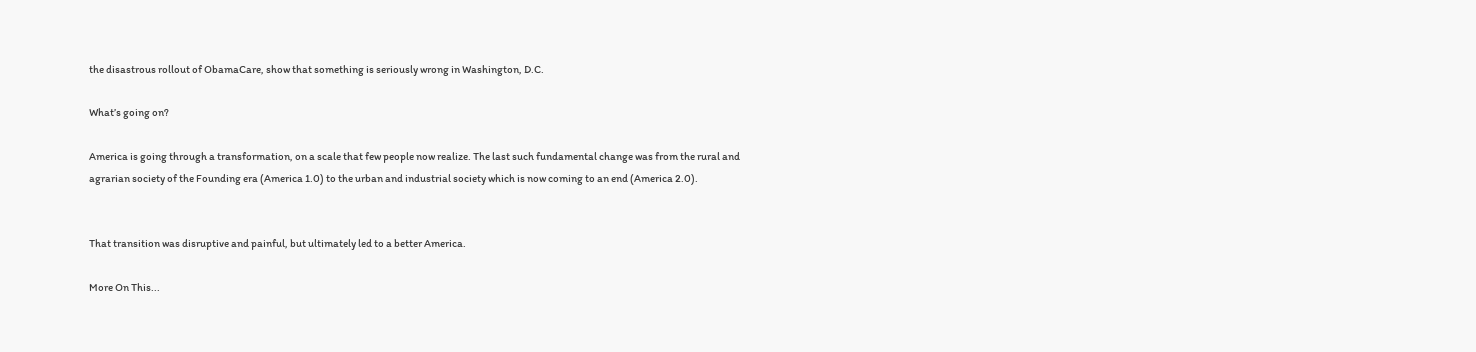the disastrous rollout of ObamaCare, show that something is seriously wrong in Washington, D.C.

What’s going on?

America is going through a transformation, on a scale that few people now realize. The last such fundamental change was from the rural and agrarian society of the Founding era (America 1.0) to the urban and industrial society which is now coming to an end (America 2.0).


That transition was disruptive and painful, but ultimately led to a better America.

More On This...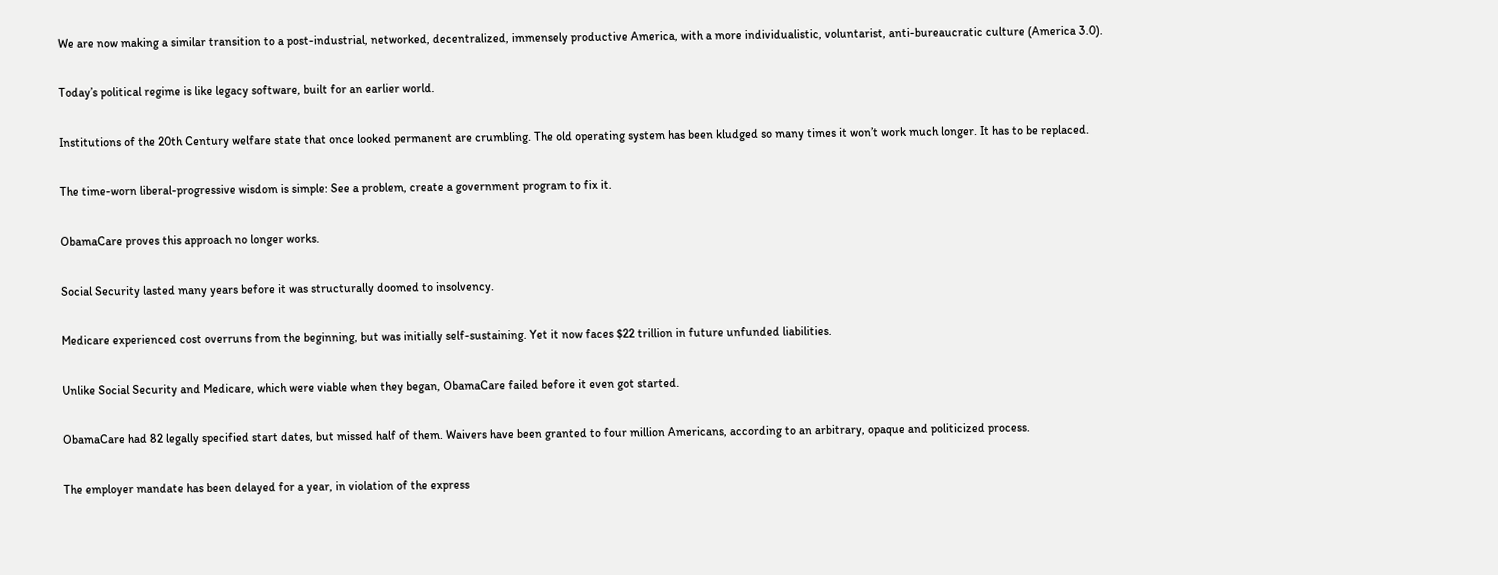We are now making a similar transition to a post-industrial, networked, decentralized, immensely productive America, with a more individualistic, voluntarist, anti-bureaucratic culture (America 3.0).

Today’s political regime is like legacy software, built for an earlier world.

Institutions of the 20th Century welfare state that once looked permanent are crumbling. The old operating system has been kludged so many times it won’t work much longer. It has to be replaced.

The time-worn liberal-progressive wisdom is simple: See a problem, create a government program to fix it.

ObamaCare proves this approach no longer works.

Social Security lasted many years before it was structurally doomed to insolvency.

Medicare experienced cost overruns from the beginning, but was initially self-sustaining. Yet it now faces $22 trillion in future unfunded liabilities.

Unlike Social Security and Medicare, which were viable when they began, ObamaCare failed before it even got started.

ObamaCare had 82 legally specified start dates, but missed half of them. Waivers have been granted to four million Americans, according to an arbitrary, opaque and politicized process.

The employer mandate has been delayed for a year, in violation of the express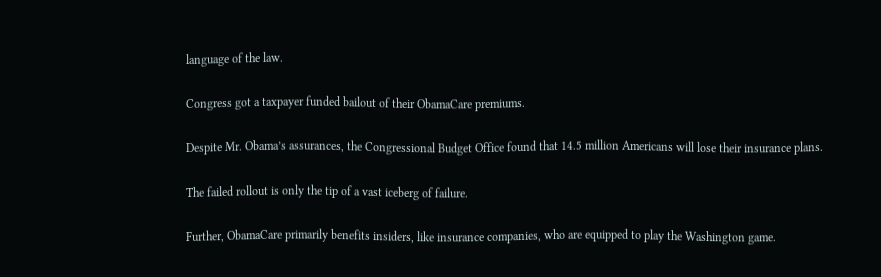language of the law.

Congress got a taxpayer funded bailout of their ObamaCare premiums.

Despite Mr. Obama’s assurances, the Congressional Budget Office found that 14.5 million Americans will lose their insurance plans.

The failed rollout is only the tip of a vast iceberg of failure.

Further, ObamaCare primarily benefits insiders, like insurance companies, who are equipped to play the Washington game.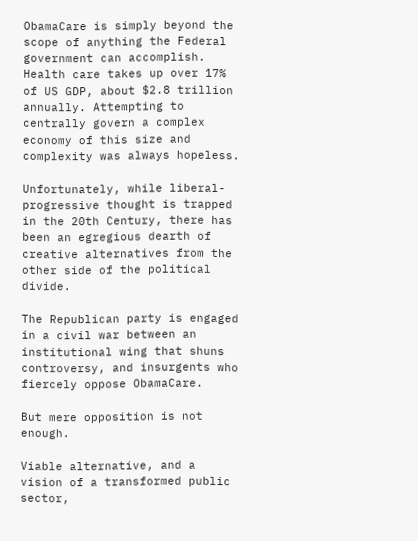ObamaCare is simply beyond the scope of anything the Federal government can accomplish. Health care takes up over 17% of US GDP, about $2.8 trillion annually. Attempting to centrally govern a complex economy of this size and complexity was always hopeless.

Unfortunately, while liberal-progressive thought is trapped in the 20th Century, there has been an egregious dearth of creative alternatives from the other side of the political divide.

The Republican party is engaged in a civil war between an institutional wing that shuns controversy, and insurgents who fiercely oppose ObamaCare.

But mere opposition is not enough.

Viable alternative, and a vision of a transformed public sector,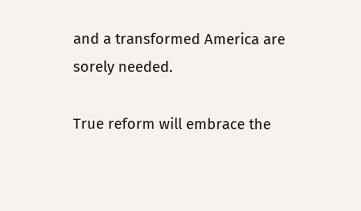and a transformed America are sorely needed.

True reform will embrace the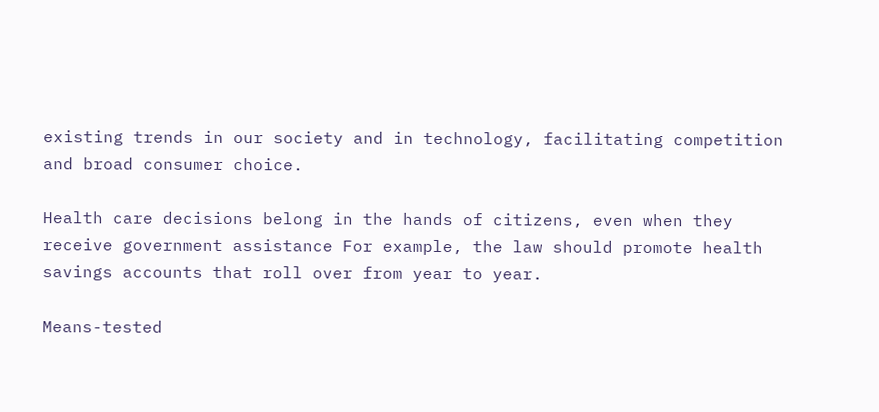existing trends in our society and in technology, facilitating competition and broad consumer choice.

Health care decisions belong in the hands of citizens, even when they receive government assistance For example, the law should promote health savings accounts that roll over from year to year.

Means-tested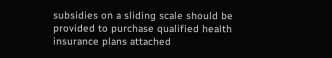subsidies on a sliding scale should be provided to purchase qualified health insurance plans attached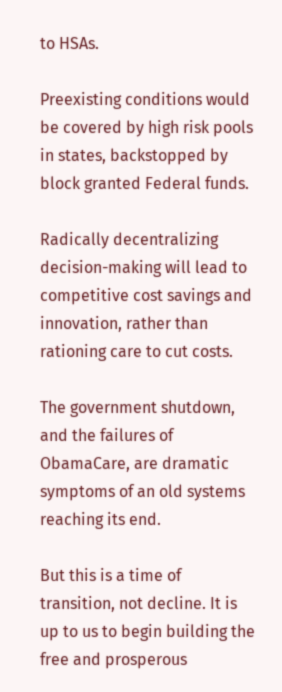to HSAs.

Preexisting conditions would be covered by high risk pools in states, backstopped by block granted Federal funds.

Radically decentralizing decision-making will lead to competitive cost savings and innovation, rather than rationing care to cut costs.

The government shutdown, and the failures of ObamaCare, are dramatic symptoms of an old systems reaching its end.

But this is a time of transition, not decline. It is up to us to begin building the free and prosperous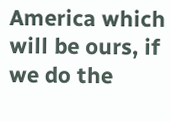America which will be ours, if we do the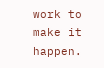work to make it happen.